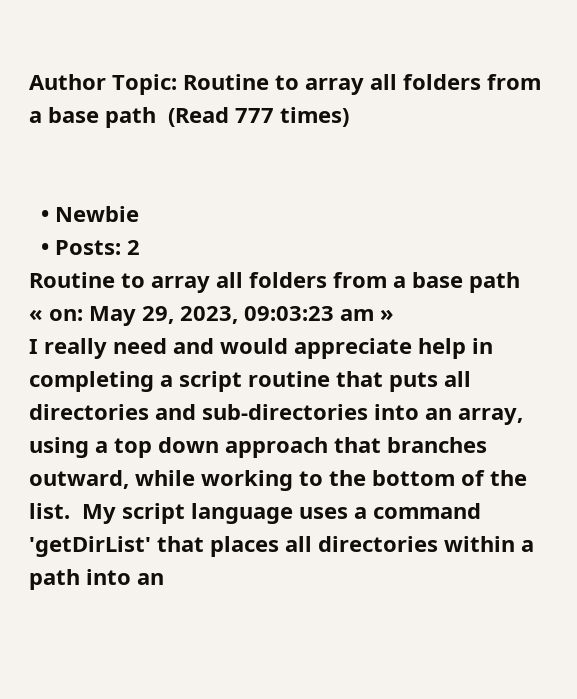Author Topic: Routine to array all folders from a base path  (Read 777 times)


  • Newbie
  • Posts: 2
Routine to array all folders from a base path
« on: May 29, 2023, 09:03:23 am »
I really need and would appreciate help in completing a script routine that puts all directories and sub-directories into an array, using a top down approach that branches outward, while working to the bottom of the list.  My script language uses a command 'getDirList' that places all directories within a path into an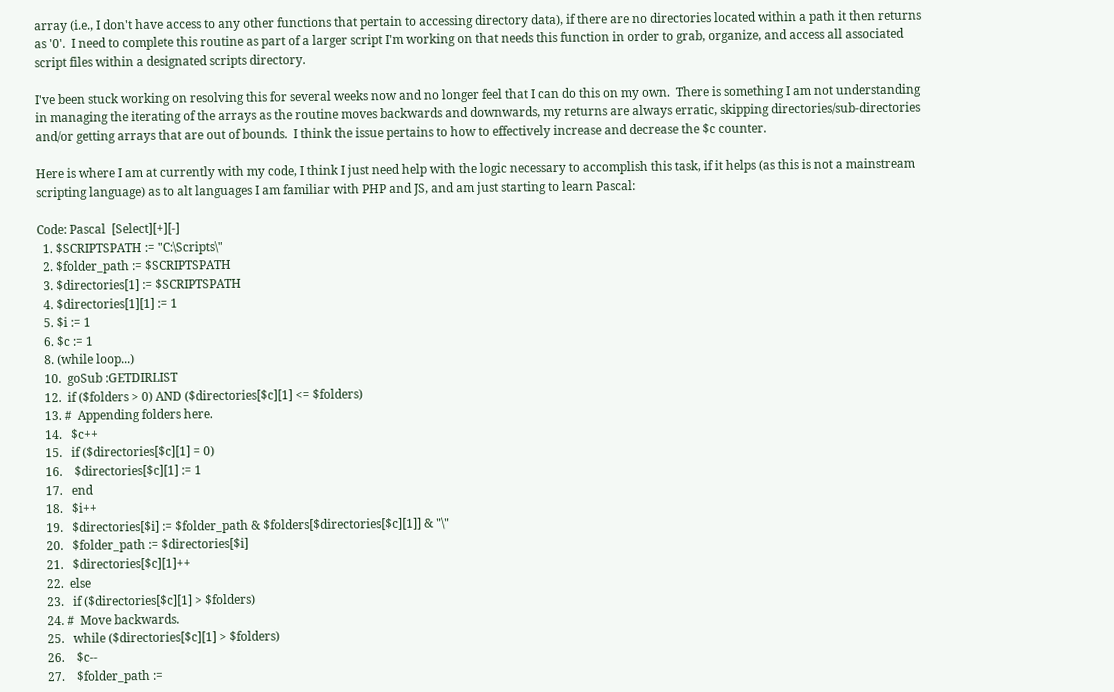array (i.e., I don't have access to any other functions that pertain to accessing directory data), if there are no directories located within a path it then returns as '0'.  I need to complete this routine as part of a larger script I'm working on that needs this function in order to grab, organize, and access all associated script files within a designated scripts directory.

I've been stuck working on resolving this for several weeks now and no longer feel that I can do this on my own.  There is something I am not understanding in managing the iterating of the arrays as the routine moves backwards and downwards, my returns are always erratic, skipping directories/sub-directories and/or getting arrays that are out of bounds.  I think the issue pertains to how to effectively increase and decrease the $c counter.

Here is where I am at currently with my code, I think I just need help with the logic necessary to accomplish this task, if it helps (as this is not a mainstream scripting language) as to alt languages I am familiar with PHP and JS, and am just starting to learn Pascal:

Code: Pascal  [Select][+][-]
  1. $SCRIPTSPATH := "C:\Scripts\"
  2. $folder_path := $SCRIPTSPATH
  3. $directories[1] := $SCRIPTSPATH
  4. $directories[1][1] := 1
  5. $i := 1
  6. $c := 1
  8. (while loop...)
  10.  goSub :GETDIRLIST
  12.  if ($folders > 0) AND ($directories[$c][1] <= $folders)
  13. #  Appending folders here.
  14.   $c++
  15.   if ($directories[$c][1] = 0)
  16.    $directories[$c][1] := 1
  17.   end
  18.   $i++
  19.   $directories[$i] := $folder_path & $folders[$directories[$c][1]] & "\"
  20.   $folder_path := $directories[$i]
  21.   $directories[$c][1]++
  22.  else
  23.   if ($directories[$c][1] > $folders)
  24. #  Move backwards.
  25.   while ($directories[$c][1] > $folders)
  26.    $c--
  27.    $folder_path :=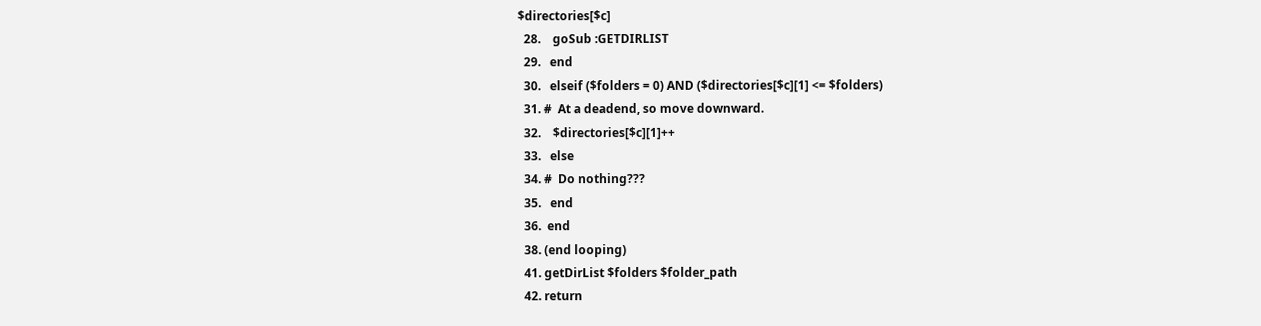$directories[$c]
  28.    goSub :GETDIRLIST
  29.   end
  30.   elseif ($folders = 0) AND ($directories[$c][1] <= $folders)
  31. #  At a deadend, so move downward.
  32.    $directories[$c][1]++
  33.   else
  34. #  Do nothing???
  35.   end
  36.  end
  38. (end looping)
  41. getDirList $folders $folder_path
  42. return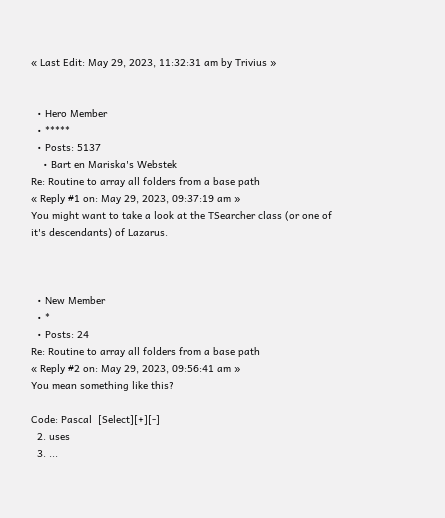« Last Edit: May 29, 2023, 11:32:31 am by Trivius »


  • Hero Member
  • *****
  • Posts: 5137
    • Bart en Mariska's Webstek
Re: Routine to array all folders from a base path
« Reply #1 on: May 29, 2023, 09:37:19 am »
You might want to take a look at the TSearcher class (or one of it's descendants) of Lazarus.



  • New Member
  • *
  • Posts: 24
Re: Routine to array all folders from a base path
« Reply #2 on: May 29, 2023, 09:56:41 am »
You mean something like this?

Code: Pascal  [Select][+][-]
  2. uses
  3. ...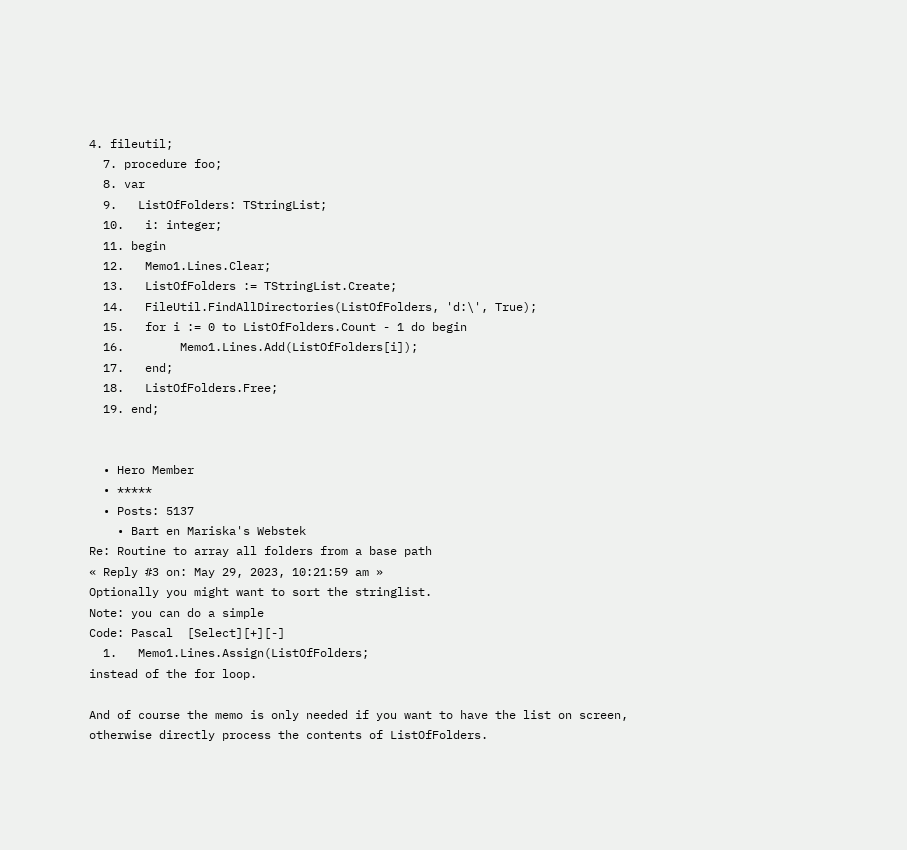4. fileutil;
  7. procedure foo;
  8. var
  9.   ListOfFolders: TStringList;
  10.   i: integer;
  11. begin
  12.   Memo1.Lines.Clear;
  13.   ListOfFolders := TStringList.Create;
  14.   FileUtil.FindAllDirectories(ListOfFolders, 'd:\', True);
  15.   for i := 0 to ListOfFolders.Count - 1 do begin
  16.        Memo1.Lines.Add(ListOfFolders[i]);
  17.   end;
  18.   ListOfFolders.Free;
  19. end;


  • Hero Member
  • *****
  • Posts: 5137
    • Bart en Mariska's Webstek
Re: Routine to array all folders from a base path
« Reply #3 on: May 29, 2023, 10:21:59 am »
Optionally you might want to sort the stringlist.
Note: you can do a simple
Code: Pascal  [Select][+][-]
  1.   Memo1.Lines.Assign(ListOfFolders;
instead of the for loop.

And of course the memo is only needed if you want to have the list on screen, otherwise directly process the contents of ListOfFolders.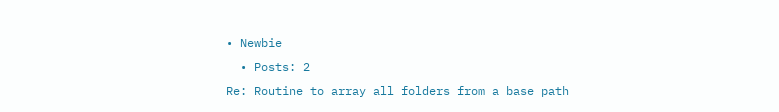• Newbie
  • Posts: 2
Re: Routine to array all folders from a base path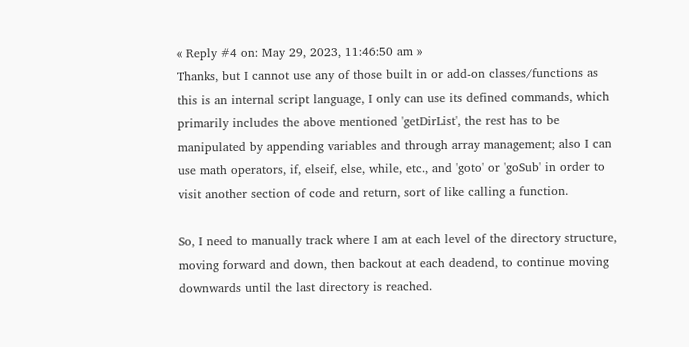« Reply #4 on: May 29, 2023, 11:46:50 am »
Thanks, but I cannot use any of those built in or add-on classes/functions as this is an internal script language, I only can use its defined commands, which primarily includes the above mentioned 'getDirList', the rest has to be manipulated by appending variables and through array management; also I can use math operators, if, elseif, else, while, etc., and 'goto' or 'goSub' in order to visit another section of code and return, sort of like calling a function.

So, I need to manually track where I am at each level of the directory structure, moving forward and down, then backout at each deadend, to continue moving downwards until the last directory is reached.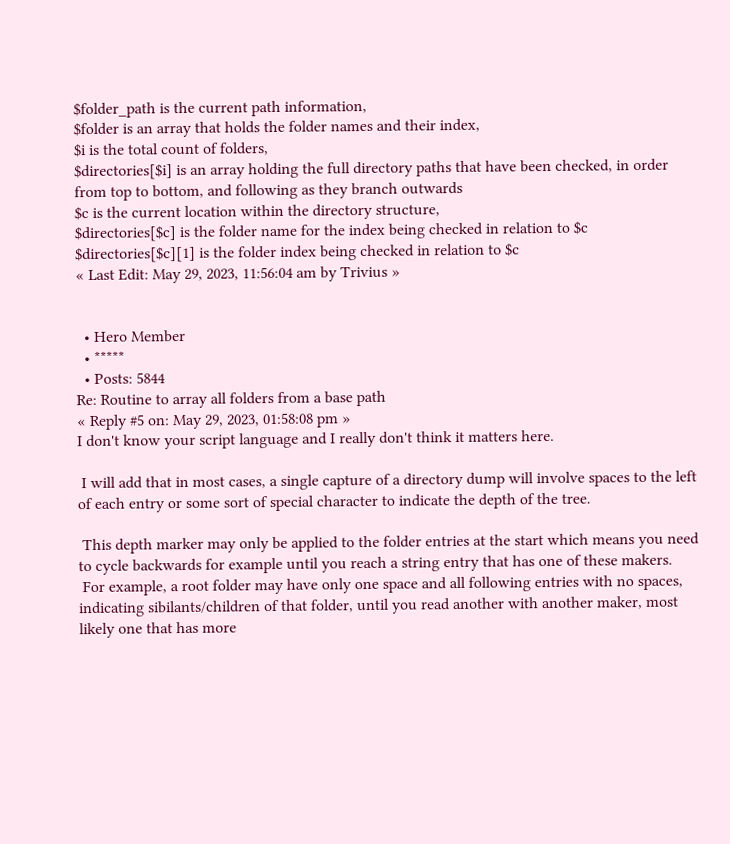$folder_path is the current path information,
$folder is an array that holds the folder names and their index,
$i is the total count of folders,
$directories[$i] is an array holding the full directory paths that have been checked, in order from top to bottom, and following as they branch outwards
$c is the current location within the directory structure,
$directories[$c] is the folder name for the index being checked in relation to $c
$directories[$c][1] is the folder index being checked in relation to $c
« Last Edit: May 29, 2023, 11:56:04 am by Trivius »


  • Hero Member
  • *****
  • Posts: 5844
Re: Routine to array all folders from a base path
« Reply #5 on: May 29, 2023, 01:58:08 pm »
I don't know your script language and I really don't think it matters here.

 I will add that in most cases, a single capture of a directory dump will involve spaces to the left of each entry or some sort of special character to indicate the depth of the tree.

 This depth marker may only be applied to the folder entries at the start which means you need to cycle backwards for example until you reach a string entry that has one of these makers.
 For example, a root folder may have only one space and all following entries with no spaces, indicating sibilants/children of that folder, until you read another with another maker, most likely one that has more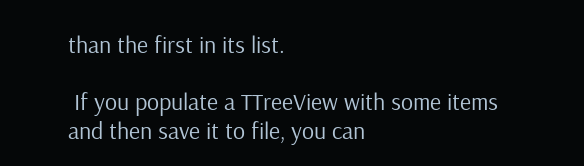than the first in its list.

 If you populate a TTreeView with some items and then save it to file, you can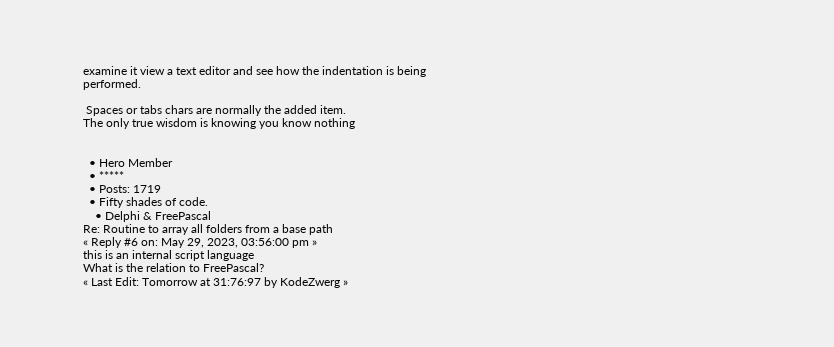examine it view a text editor and see how the indentation is being performed.

 Spaces or tabs chars are normally the added item.
The only true wisdom is knowing you know nothing


  • Hero Member
  • *****
  • Posts: 1719
  • Fifty shades of code.
    • Delphi & FreePascal
Re: Routine to array all folders from a base path
« Reply #6 on: May 29, 2023, 03:56:00 pm »
this is an internal script language
What is the relation to FreePascal?
« Last Edit: Tomorrow at 31:76:97 by KodeZwerg »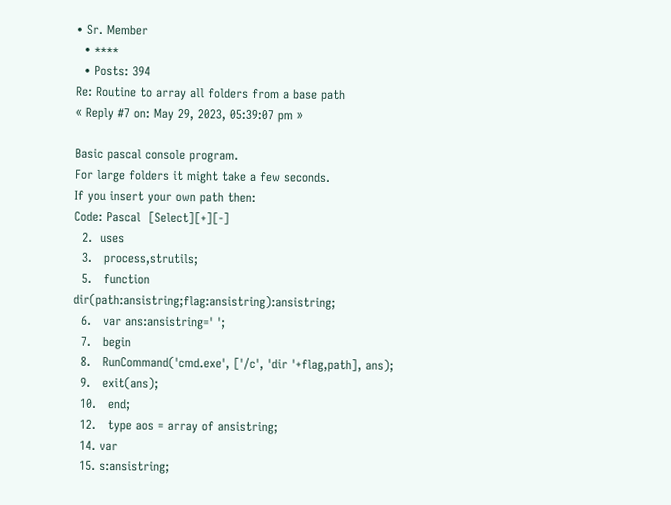• Sr. Member
  • ****
  • Posts: 394
Re: Routine to array all folders from a base path
« Reply #7 on: May 29, 2023, 05:39:07 pm »

Basic pascal console program.
For large folders it might take a few seconds.
If you insert your own path then:
Code: Pascal  [Select][+][-]
  2.  uses
  3.   process,strutils;
  5.   function dir(path:ansistring;flag:ansistring):ansistring;
  6.   var ans:ansistring=' ';
  7.   begin
  8.   RunCommand('cmd.exe', ['/c', 'dir '+flag,path], ans);
  9.   exit(ans);
  10.   end;
  12.   type aos = array of ansistring;
  14. var
  15. s:ansistring;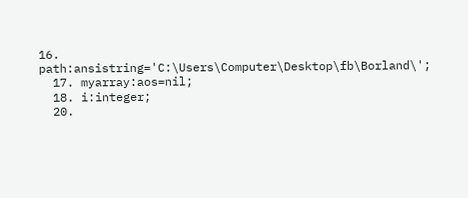16. path:ansistring='C:\Users\Computer\Desktop\fb\Borland\';
  17. myarray:aos=nil;
  18. i:integer;
  20.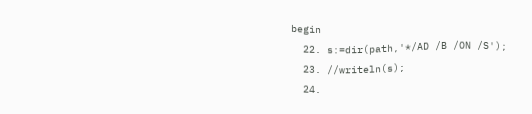begin
  22. s:=dir(path,'*/AD /B /ON /S');
  23. //writeln(s);
  24.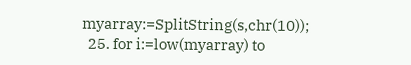myarray:=SplitString(s,chr(10));
  25. for i:=low(myarray) to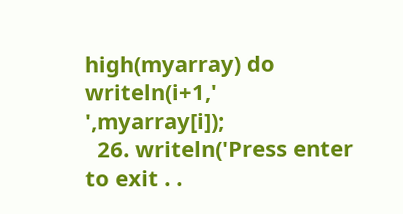high(myarray) do writeln(i+1,'  ',myarray[i]);
  26. writeln('Press enter to exit . .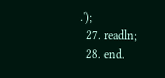.');
  27. readln;
  28. end.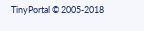TinyPortal © 2005-2018